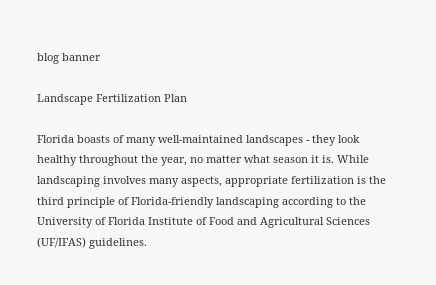blog banner

Landscape Fertilization Plan

Florida boasts of many well-maintained landscapes - they look healthy throughout the year, no matter what season it is. While landscaping involves many aspects, appropriate fertilization is the third principle of Florida-friendly landscaping according to the University of Florida Institute of Food and Agricultural Sciences (UF/IFAS) guidelines.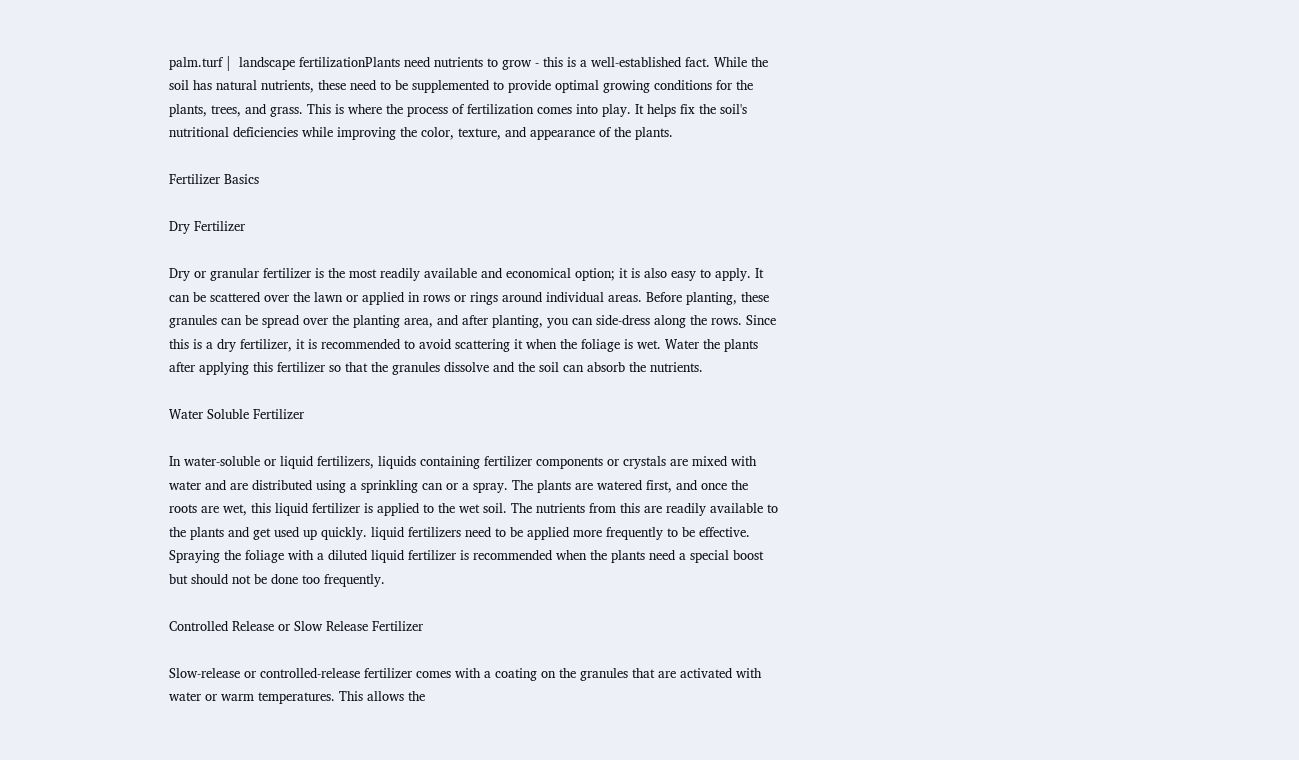palm.turf |  landscape fertilizationPlants need nutrients to grow - this is a well-established fact. While the soil has natural nutrients, these need to be supplemented to provide optimal growing conditions for the plants, trees, and grass. This is where the process of fertilization comes into play. It helps fix the soil's nutritional deficiencies while improving the color, texture, and appearance of the plants.

Fertilizer Basics

Dry Fertilizer

Dry or granular fertilizer is the most readily available and economical option; it is also easy to apply. It can be scattered over the lawn or applied in rows or rings around individual areas. Before planting, these granules can be spread over the planting area, and after planting, you can side-dress along the rows. Since this is a dry fertilizer, it is recommended to avoid scattering it when the foliage is wet. Water the plants after applying this fertilizer so that the granules dissolve and the soil can absorb the nutrients.

Water Soluble Fertilizer

In water-soluble or liquid fertilizers, liquids containing fertilizer components or crystals are mixed with water and are distributed using a sprinkling can or a spray. The plants are watered first, and once the roots are wet, this liquid fertilizer is applied to the wet soil. The nutrients from this are readily available to the plants and get used up quickly. liquid fertilizers need to be applied more frequently to be effective. Spraying the foliage with a diluted liquid fertilizer is recommended when the plants need a special boost but should not be done too frequently.

Controlled Release or Slow Release Fertilizer

Slow-release or controlled-release fertilizer comes with a coating on the granules that are activated with water or warm temperatures. This allows the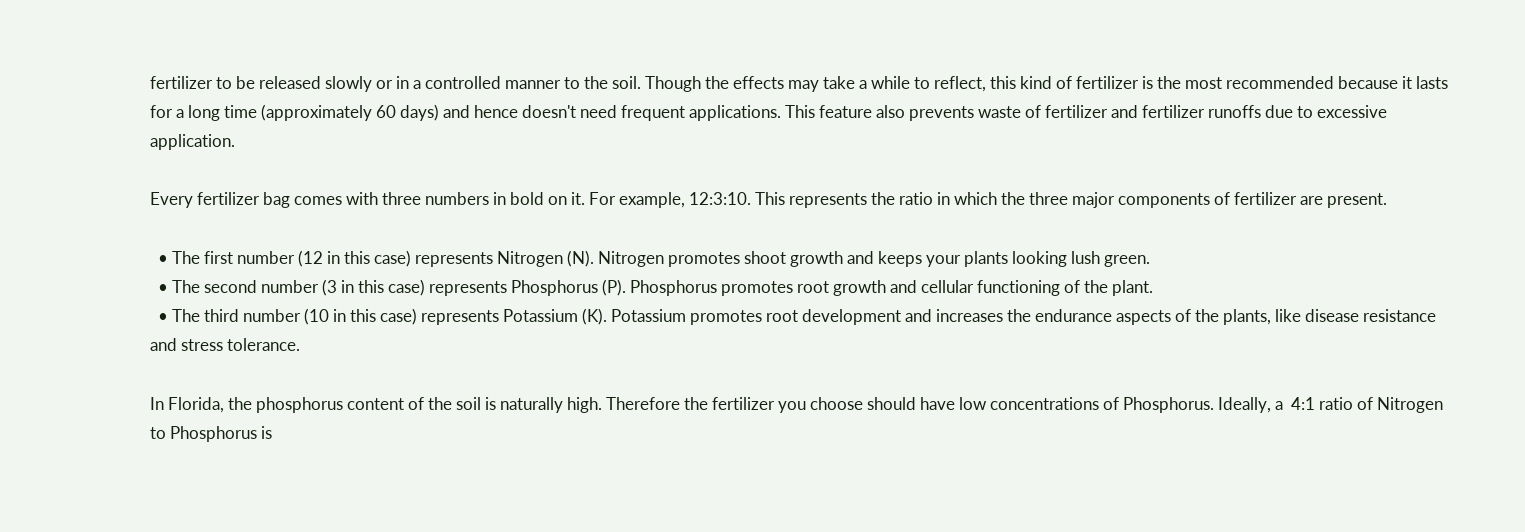fertilizer to be released slowly or in a controlled manner to the soil. Though the effects may take a while to reflect, this kind of fertilizer is the most recommended because it lasts for a long time (approximately 60 days) and hence doesn't need frequent applications. This feature also prevents waste of fertilizer and fertilizer runoffs due to excessive application.

Every fertilizer bag comes with three numbers in bold on it. For example, 12:3:10. This represents the ratio in which the three major components of fertilizer are present.

  • The first number (12 in this case) represents Nitrogen (N). Nitrogen promotes shoot growth and keeps your plants looking lush green.
  • The second number (3 in this case) represents Phosphorus (P). Phosphorus promotes root growth and cellular functioning of the plant.
  • The third number (10 in this case) represents Potassium (K). Potassium promotes root development and increases the endurance aspects of the plants, like disease resistance and stress tolerance.

In Florida, the phosphorus content of the soil is naturally high. Therefore the fertilizer you choose should have low concentrations of Phosphorus. Ideally, a  4:1 ratio of Nitrogen to Phosphorus is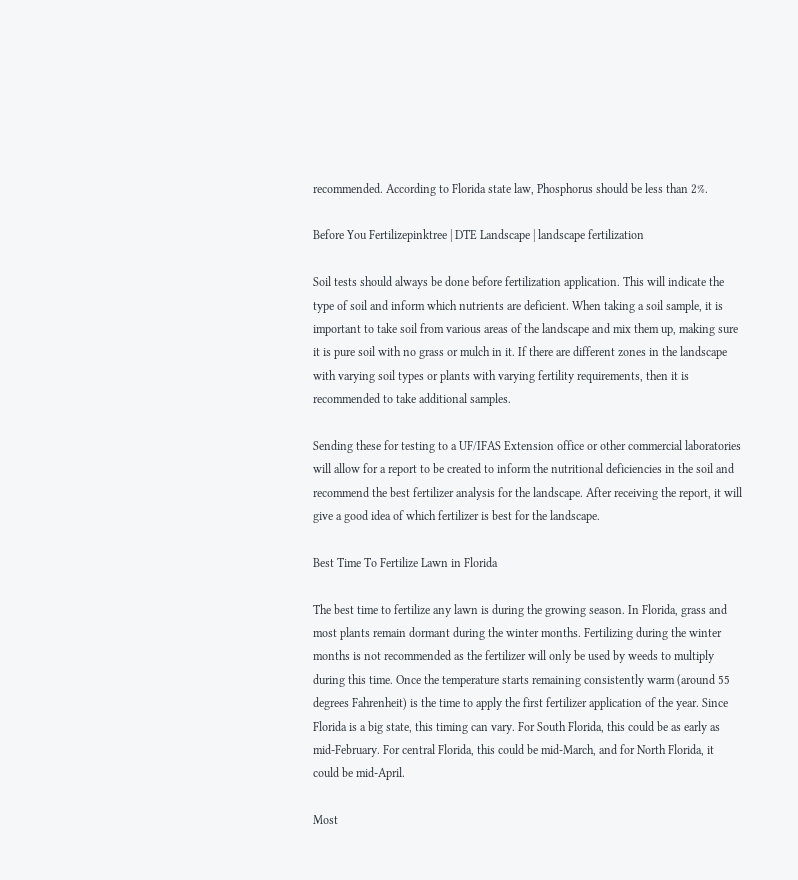recommended. According to Florida state law, Phosphorus should be less than 2%.

Before You Fertilizepinktree | DTE Landscape | landscape fertilization

Soil tests should always be done before fertilization application. This will indicate the type of soil and inform which nutrients are deficient. When taking a soil sample, it is important to take soil from various areas of the landscape and mix them up, making sure it is pure soil with no grass or mulch in it. If there are different zones in the landscape with varying soil types or plants with varying fertility requirements, then it is recommended to take additional samples.

Sending these for testing to a UF/IFAS Extension office or other commercial laboratories will allow for a report to be created to inform the nutritional deficiencies in the soil and recommend the best fertilizer analysis for the landscape. After receiving the report, it will give a good idea of which fertilizer is best for the landscape.

Best Time To Fertilize Lawn in Florida

The best time to fertilize any lawn is during the growing season. In Florida, grass and most plants remain dormant during the winter months. Fertilizing during the winter months is not recommended as the fertilizer will only be used by weeds to multiply during this time. Once the temperature starts remaining consistently warm (around 55 degrees Fahrenheit) is the time to apply the first fertilizer application of the year. Since Florida is a big state, this timing can vary. For South Florida, this could be as early as mid-February. For central Florida, this could be mid-March, and for North Florida, it could be mid-April.

Most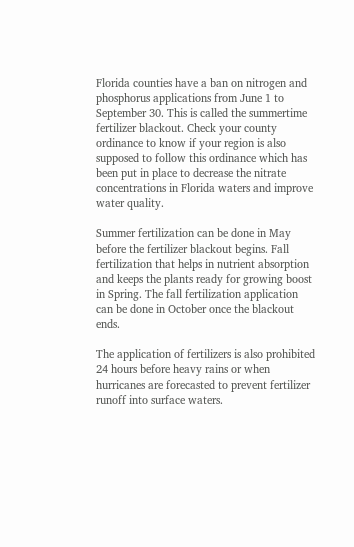Florida counties have a ban on nitrogen and phosphorus applications from June 1 to September 30. This is called the summertime fertilizer blackout. Check your county ordinance to know if your region is also supposed to follow this ordinance which has been put in place to decrease the nitrate concentrations in Florida waters and improve water quality.

Summer fertilization can be done in May before the fertilizer blackout begins. Fall fertilization that helps in nutrient absorption and keeps the plants ready for growing boost in Spring. The fall fertilization application can be done in October once the blackout ends.

The application of fertilizers is also prohibited 24 hours before heavy rains or when hurricanes are forecasted to prevent fertilizer runoff into surface waters.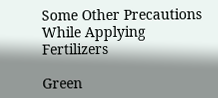Some Other Precautions While Applying Fertilizers

Green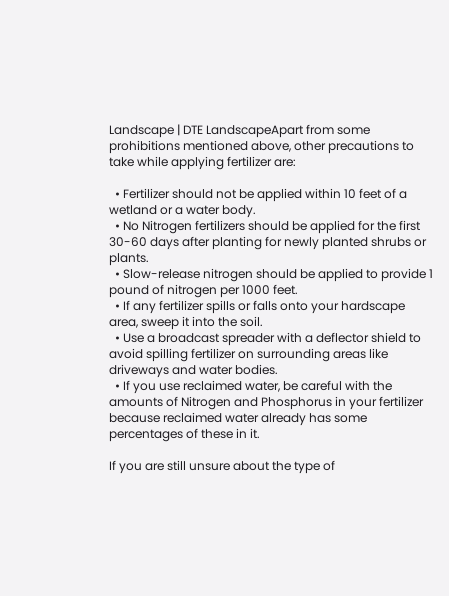Landscape | DTE LandscapeApart from some prohibitions mentioned above, other precautions to take while applying fertilizer are:

  • Fertilizer should not be applied within 10 feet of a wetland or a water body.
  • No Nitrogen fertilizers should be applied for the first 30-60 days after planting for newly planted shrubs or plants.
  • Slow-release nitrogen should be applied to provide 1 pound of nitrogen per 1000 feet.
  • If any fertilizer spills or falls onto your hardscape area, sweep it into the soil.
  • Use a broadcast spreader with a deflector shield to avoid spilling fertilizer on surrounding areas like driveways and water bodies.
  • If you use reclaimed water, be careful with the amounts of Nitrogen and Phosphorus in your fertilizer because reclaimed water already has some percentages of these in it.

If you are still unsure about the type of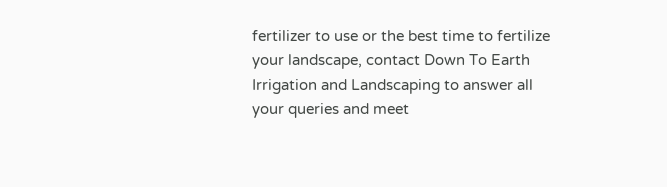fertilizer to use or the best time to fertilize your landscape, contact Down To Earth Irrigation and Landscaping to answer all your queries and meet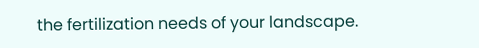the fertilization needs of your landscape.